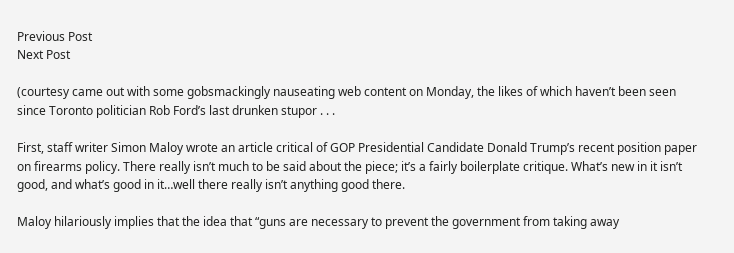Previous Post
Next Post

(courtesy came out with some gobsmackingly nauseating web content on Monday, the likes of which haven’t been seen since Toronto politician Rob Ford’s last drunken stupor . . .

First, staff writer Simon Maloy wrote an article critical of GOP Presidential Candidate Donald Trump’s recent position paper on firearms policy. There really isn’t much to be said about the piece; it’s a fairly boilerplate critique. What’s new in it isn’t good, and what’s good in it…well there really isn’t anything good there.

Maloy hilariously implies that the idea that “guns are necessary to prevent the government from taking away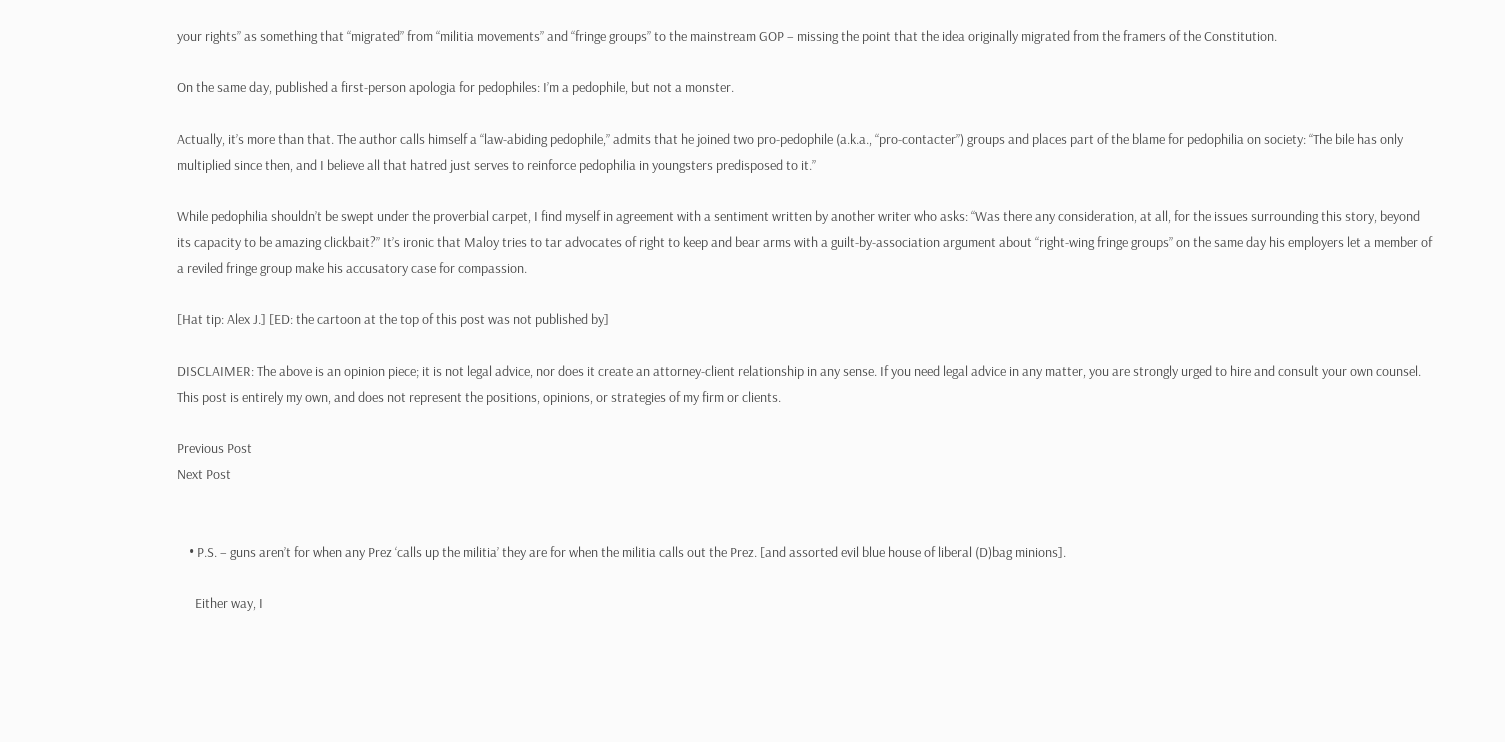your rights” as something that “migrated” from “militia movements” and “fringe groups” to the mainstream GOP – missing the point that the idea originally migrated from the framers of the Constitution.

On the same day, published a first-person apologia for pedophiles: I’m a pedophile, but not a monster.

Actually, it’s more than that. The author calls himself a “law-abiding pedophile,” admits that he joined two pro-pedophile (a.k.a., “pro-contacter”) groups and places part of the blame for pedophilia on society: “The bile has only multiplied since then, and I believe all that hatred just serves to reinforce pedophilia in youngsters predisposed to it.”

While pedophilia shouldn’t be swept under the proverbial carpet, I find myself in agreement with a sentiment written by another writer who asks: “Was there any consideration, at all, for the issues surrounding this story, beyond its capacity to be amazing clickbait?” It’s ironic that Maloy tries to tar advocates of right to keep and bear arms with a guilt-by-association argument about “right-wing fringe groups” on the same day his employers let a member of a reviled fringe group make his accusatory case for compassion.

[Hat tip: Alex J.] [ED: the cartoon at the top of this post was not published by]

DISCLAIMER: The above is an opinion piece; it is not legal advice, nor does it create an attorney-client relationship in any sense. If you need legal advice in any matter, you are strongly urged to hire and consult your own counsel. This post is entirely my own, and does not represent the positions, opinions, or strategies of my firm or clients.

Previous Post
Next Post


    • P.S. – guns aren’t for when any Prez ‘calls up the militia’ they are for when the militia calls out the Prez. [and assorted evil blue house of liberal (D)bag minions].

      Either way, I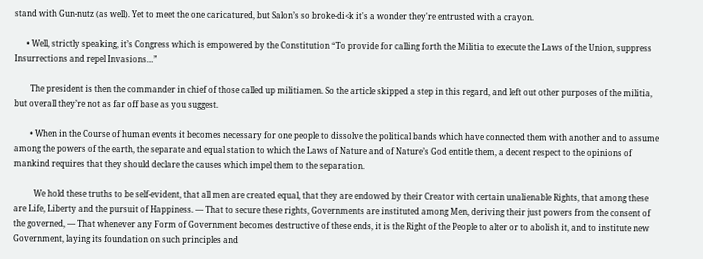stand with Gun-nutz (as well). Yet to meet the one caricatured, but Salon’s so broke-di<k it's a wonder they're entrusted with a crayon.

      • Well, strictly speaking, it’s Congress which is empowered by the Constitution “To provide for calling forth the Militia to execute the Laws of the Union, suppress Insurrections and repel Invasions…”

        The president is then the commander in chief of those called up militiamen. So the article skipped a step in this regard, and left out other purposes of the militia, but overall they’re not as far off base as you suggest.

        • When in the Course of human events it becomes necessary for one people to dissolve the political bands which have connected them with another and to assume among the powers of the earth, the separate and equal station to which the Laws of Nature and of Nature’s God entitle them, a decent respect to the opinions of mankind requires that they should declare the causes which impel them to the separation.

          We hold these truths to be self-evident, that all men are created equal, that they are endowed by their Creator with certain unalienable Rights, that among these are Life, Liberty and the pursuit of Happiness. — That to secure these rights, Governments are instituted among Men, deriving their just powers from the consent of the governed, — That whenever any Form of Government becomes destructive of these ends, it is the Right of the People to alter or to abolish it, and to institute new Government, laying its foundation on such principles and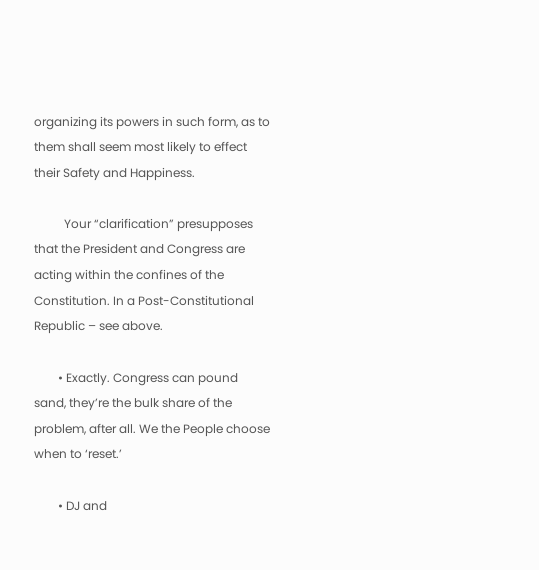organizing its powers in such form, as to them shall seem most likely to effect their Safety and Happiness.

          Your “clarification” presupposes that the President and Congress are acting within the confines of the Constitution. In a Post-Constitutional Republic – see above.

        • Exactly. Congress can pound sand, they’re the bulk share of the problem, after all. We the People choose when to ‘reset.’

        • DJ and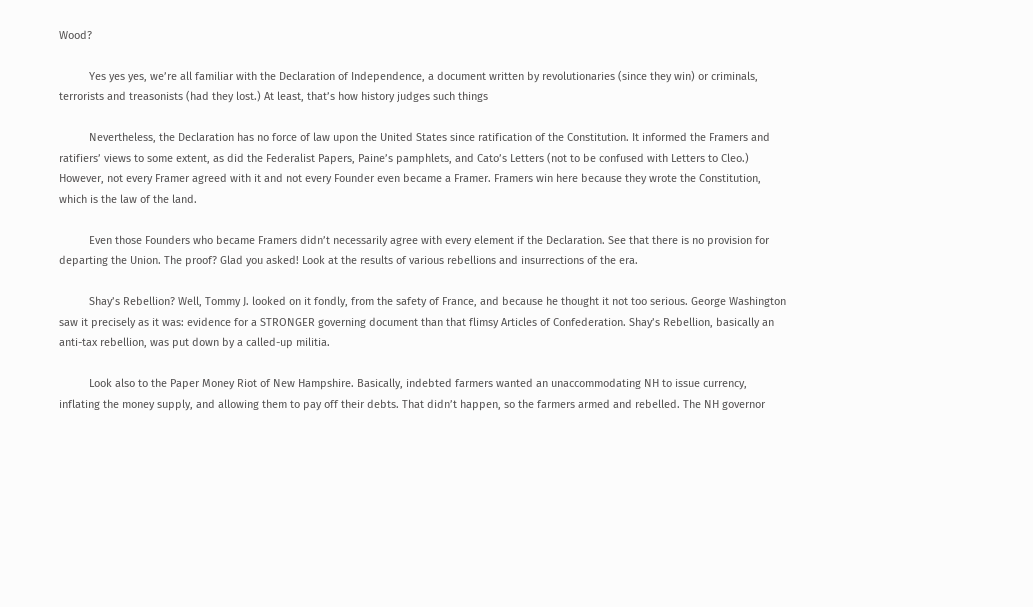Wood?

          Yes yes yes, we’re all familiar with the Declaration of Independence, a document written by revolutionaries (since they win) or criminals, terrorists and treasonists (had they lost.) At least, that’s how history judges such things

          Nevertheless, the Declaration has no force of law upon the United States since ratification of the Constitution. It informed the Framers and ratifiers’ views to some extent, as did the Federalist Papers, Paine’s pamphlets, and Cato’s Letters (not to be confused with Letters to Cleo.) However, not every Framer agreed with it and not every Founder even became a Framer. Framers win here because they wrote the Constitution, which is the law of the land.

          Even those Founders who became Framers didn’t necessarily agree with every element if the Declaration. See that there is no provision for departing the Union. The proof? Glad you asked! Look at the results of various rebellions and insurrections of the era.

          Shay’s Rebellion? Well, Tommy J. looked on it fondly, from the safety of France, and because he thought it not too serious. George Washington saw it precisely as it was: evidence for a STRONGER governing document than that flimsy Articles of Confederation. Shay’s Rebellion, basically an anti-tax rebellion, was put down by a called-up militia.

          Look also to the Paper Money Riot of New Hampshire. Basically, indebted farmers wanted an unaccommodating NH to issue currency, inflating the money supply, and allowing them to pay off their debts. That didn’t happen, so the farmers armed and rebelled. The NH governor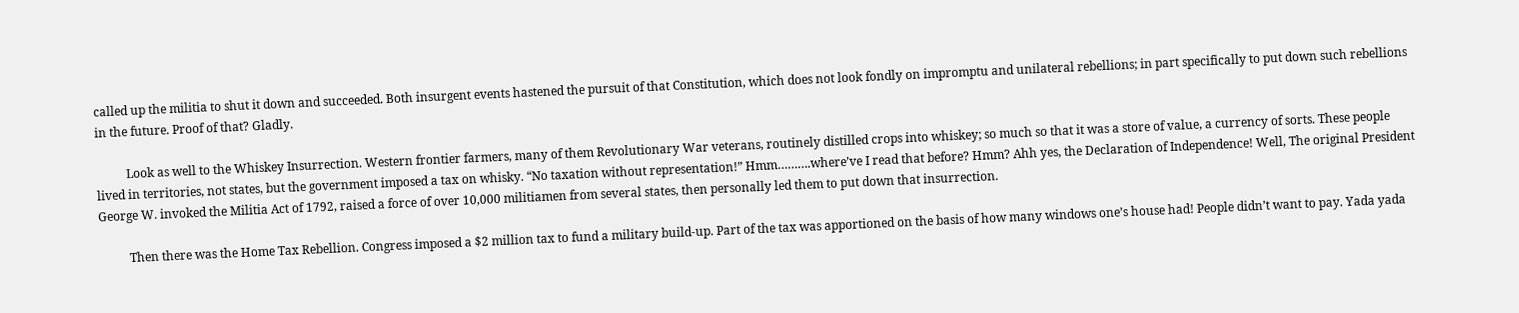called up the militia to shut it down and succeeded. Both insurgent events hastened the pursuit of that Constitution, which does not look fondly on impromptu and unilateral rebellions; in part specifically to put down such rebellions in the future. Proof of that? Gladly.

          Look as well to the Whiskey Insurrection. Western frontier farmers, many of them Revolutionary War veterans, routinely distilled crops into whiskey; so much so that it was a store of value, a currency of sorts. These people lived in territories, not states, but the government imposed a tax on whisky. “No taxation without representation!” Hmm……….where’ve I read that before? Hmm? Ahh yes, the Declaration of Independence! Well, The original President George W. invoked the Militia Act of 1792, raised a force of over 10,000 militiamen from several states, then personally led them to put down that insurrection.

          Then there was the Home Tax Rebellion. Congress imposed a $2 million tax to fund a military build-up. Part of the tax was apportioned on the basis of how many windows one’s house had! People didn’t want to pay. Yada yada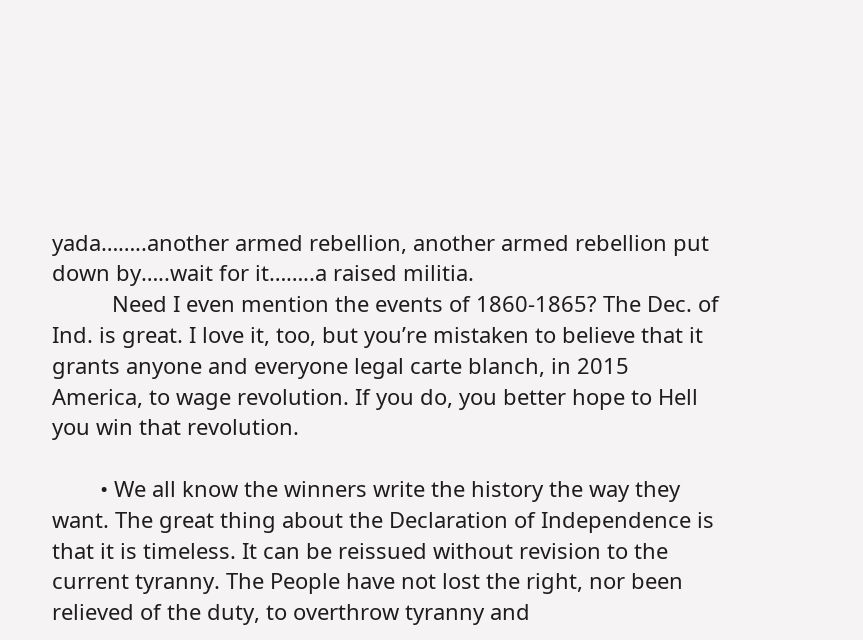yada……..another armed rebellion, another armed rebellion put down by…..wait for it……..a raised militia.
          Need I even mention the events of 1860-1865? The Dec. of Ind. is great. I love it, too, but you’re mistaken to believe that it grants anyone and everyone legal carte blanch, in 2015 America, to wage revolution. If you do, you better hope to Hell you win that revolution.

        • We all know the winners write the history the way they want. The great thing about the Declaration of Independence is that it is timeless. It can be reissued without revision to the current tyranny. The People have not lost the right, nor been relieved of the duty, to overthrow tyranny and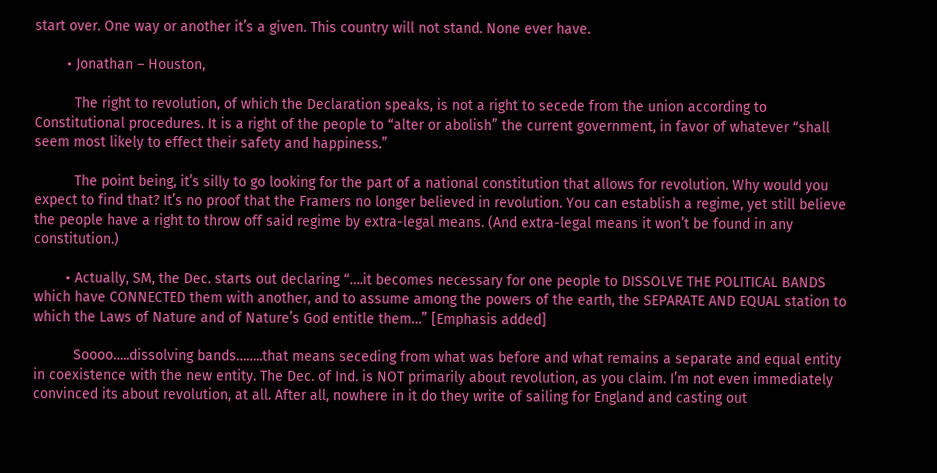start over. One way or another it’s a given. This country will not stand. None ever have.

        • Jonathan – Houston,

          The right to revolution, of which the Declaration speaks, is not a right to secede from the union according to Constitutional procedures. It is a right of the people to “alter or abolish” the current government, in favor of whatever “shall seem most likely to effect their safety and happiness.”

          The point being, it’s silly to go looking for the part of a national constitution that allows for revolution. Why would you expect to find that? It’s no proof that the Framers no longer believed in revolution. You can establish a regime, yet still believe the people have a right to throw off said regime by extra-legal means. (And extra-legal means it won’t be found in any constitution.)

        • Actually, SM, the Dec. starts out declaring “….it becomes necessary for one people to DISSOLVE THE POLITICAL BANDS which have CONNECTED them with another, and to assume among the powers of the earth, the SEPARATE AND EQUAL station to which the Laws of Nature and of Nature’s God entitle them…” [Emphasis added]

          Soooo…..dissolving bands……..that means seceding from what was before and what remains a separate and equal entity in coexistence with the new entity. The Dec. of Ind. is NOT primarily about revolution, as you claim. I’m not even immediately convinced its about revolution, at all. After all, nowhere in it do they write of sailing for England and casting out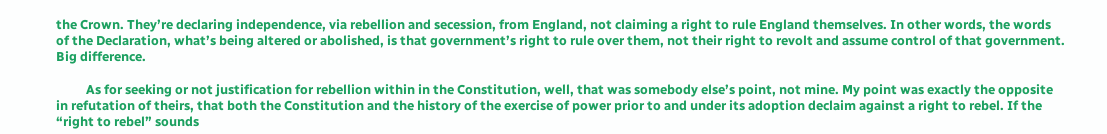the Crown. They’re declaring independence, via rebellion and secession, from England, not claiming a right to rule England themselves. In other words, the words of the Declaration, what’s being altered or abolished, is that government’s right to rule over them, not their right to revolt and assume control of that government. Big difference.

          As for seeking or not justification for rebellion within in the Constitution, well, that was somebody else’s point, not mine. My point was exactly the opposite in refutation of theirs, that both the Constitution and the history of the exercise of power prior to and under its adoption declaim against a right to rebel. If the “right to rebel” sounds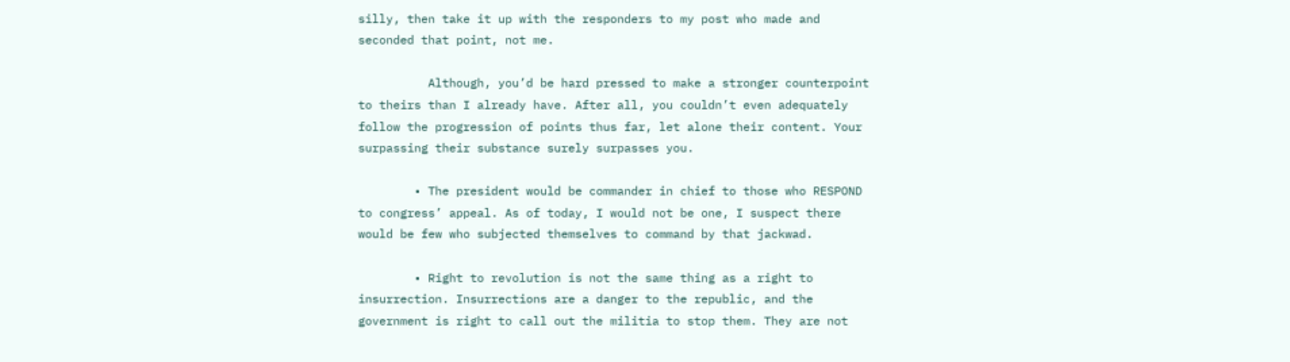silly, then take it up with the responders to my post who made and seconded that point, not me.

          Although, you’d be hard pressed to make a stronger counterpoint to theirs than I already have. After all, you couldn’t even adequately follow the progression of points thus far, let alone their content. Your surpassing their substance surely surpasses you.

        • The president would be commander in chief to those who RESPOND to congress’ appeal. As of today, I would not be one, I suspect there would be few who subjected themselves to command by that jackwad.

        • Right to revolution is not the same thing as a right to insurrection. Insurrections are a danger to the republic, and the government is right to call out the militia to stop them. They are not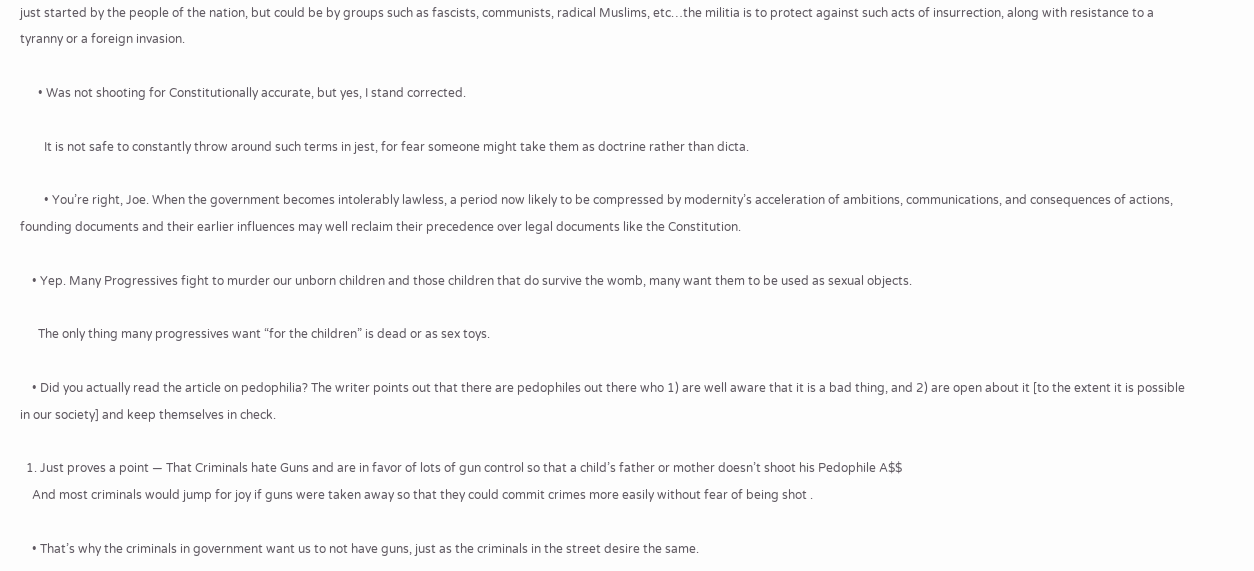just started by the people of the nation, but could be by groups such as fascists, communists, radical Muslims, etc…the militia is to protect against such acts of insurrection, along with resistance to a tyranny or a foreign invasion.

      • Was not shooting for Constitutionally accurate, but yes, I stand corrected.

        It is not safe to constantly throw around such terms in jest, for fear someone might take them as doctrine rather than dicta.

        • You’re right, Joe. When the government becomes intolerably lawless, a period now likely to be compressed by modernity’s acceleration of ambitions, communications, and consequences of actions, founding documents and their earlier influences may well reclaim their precedence over legal documents like the Constitution.

    • Yep. Many Progressives fight to murder our unborn children and those children that do survive the womb, many want them to be used as sexual objects.

      The only thing many progressives want “for the children” is dead or as sex toys.

    • Did you actually read the article on pedophilia? The writer points out that there are pedophiles out there who 1) are well aware that it is a bad thing, and 2) are open about it [to the extent it is possible in our society] and keep themselves in check.

  1. Just proves a point — That Criminals hate Guns and are in favor of lots of gun control so that a child’s father or mother doesn’t shoot his Pedophile A$$
    And most criminals would jump for joy if guns were taken away so that they could commit crimes more easily without fear of being shot .

    • That’s why the criminals in government want us to not have guns, just as the criminals in the street desire the same.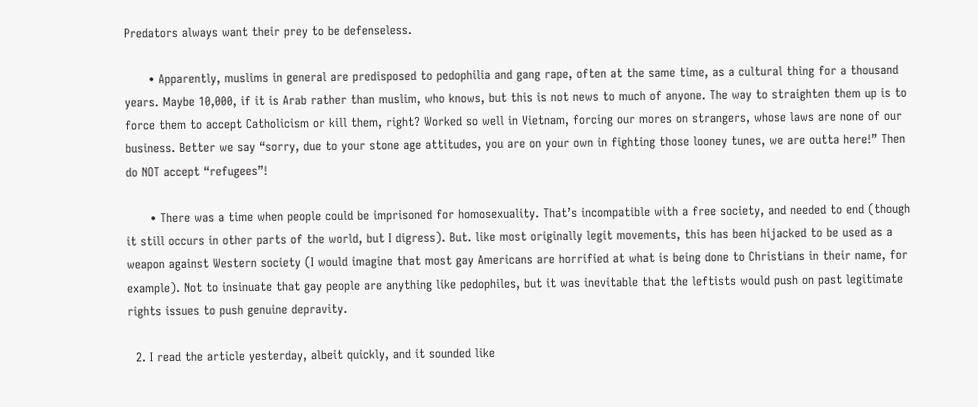Predators always want their prey to be defenseless.

      • Apparently, muslims in general are predisposed to pedophilia and gang rape, often at the same time, as a cultural thing for a thousand years. Maybe 10,000, if it is Arab rather than muslim, who knows, but this is not news to much of anyone. The way to straighten them up is to force them to accept Catholicism or kill them, right? Worked so well in Vietnam, forcing our mores on strangers, whose laws are none of our business. Better we say “sorry, due to your stone age attitudes, you are on your own in fighting those looney tunes, we are outta here!” Then do NOT accept “refugees”!

      • There was a time when people could be imprisoned for homosexuality. That’s incompatible with a free society, and needed to end (though it still occurs in other parts of the world, but I digress). But. like most originally legit movements, this has been hijacked to be used as a weapon against Western society (I would imagine that most gay Americans are horrified at what is being done to Christians in their name, for example). Not to insinuate that gay people are anything like pedophiles, but it was inevitable that the leftists would push on past legitimate rights issues to push genuine depravity.

  2. I read the article yesterday, albeit quickly, and it sounded like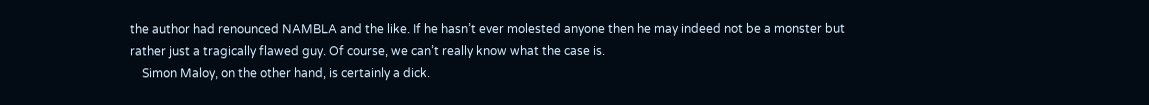the author had renounced NAMBLA and the like. If he hasn’t ever molested anyone then he may indeed not be a monster but rather just a tragically flawed guy. Of course, we can’t really know what the case is.
    Simon Maloy, on the other hand, is certainly a dick.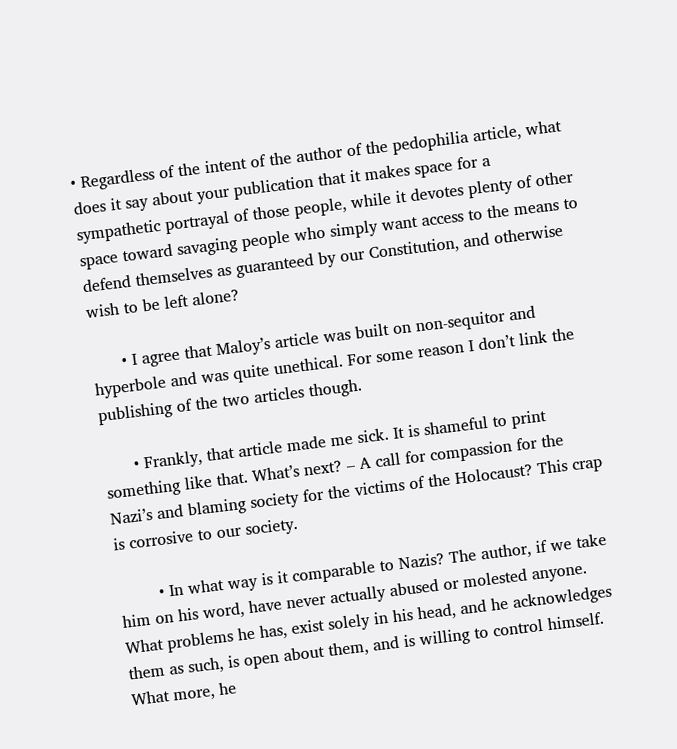• Regardless of the intent of the author of the pedophilia article, what does it say about your publication that it makes space for a sympathetic portrayal of those people, while it devotes plenty of other space toward savaging people who simply want access to the means to defend themselves as guaranteed by our Constitution, and otherwise wish to be left alone?

      • I agree that Maloy’s article was built on non-sequitor and hyperbole and was quite unethical. For some reason I don’t link the publishing of the two articles though.

      • Frankly, that article made me sick. It is shameful to print something like that. What’s next? – A call for compassion for the Nazi’s and blaming society for the victims of the Holocaust? This crap is corrosive to our society.

        • In what way is it comparable to Nazis? The author, if we take him on his word, have never actually abused or molested anyone. What problems he has, exist solely in his head, and he acknowledges them as such, is open about them, and is willing to control himself. What more, he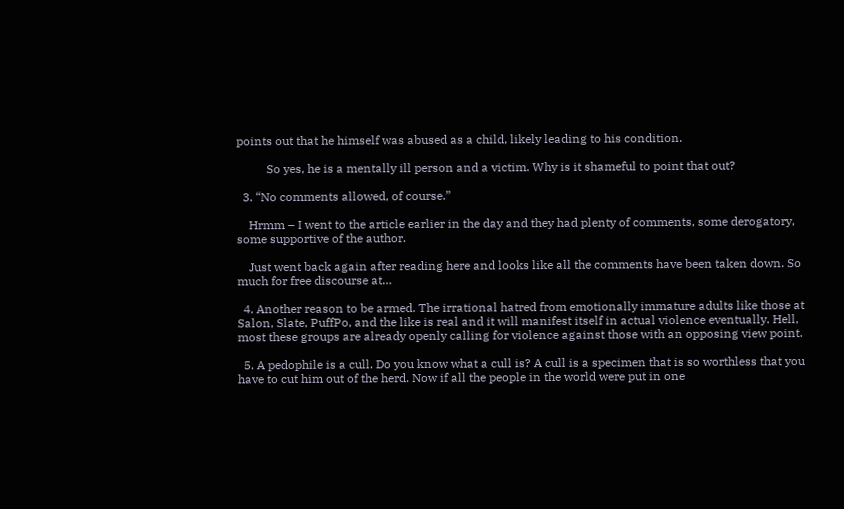points out that he himself was abused as a child, likely leading to his condition.

          So yes, he is a mentally ill person and a victim. Why is it shameful to point that out?

  3. “No comments allowed, of course.”

    Hrmm – I went to the article earlier in the day and they had plenty of comments, some derogatory, some supportive of the author.

    Just went back again after reading here and looks like all the comments have been taken down. So much for free discourse at…

  4. Another reason to be armed. The irrational hatred from emotionally immature adults like those at Salon, Slate, PuffPo, and the like is real and it will manifest itself in actual violence eventually. Hell, most these groups are already openly calling for violence against those with an opposing view point.

  5. A pedophile is a cull. Do you know what a cull is? A cull is a specimen that is so worthless that you have to cut him out of the herd. Now if all the people in the world were put in one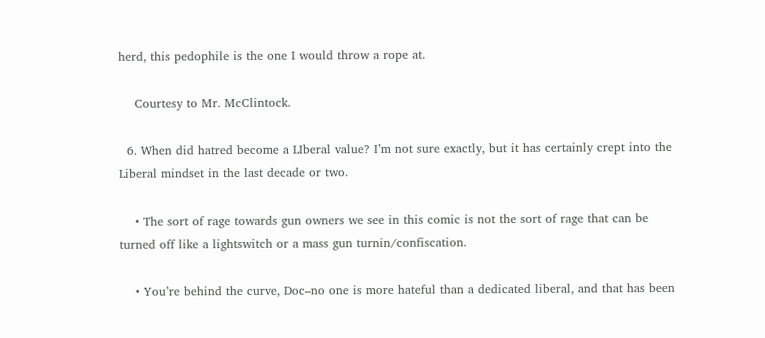herd, this pedophile is the one I would throw a rope at.

    Courtesy to Mr. McClintock.

  6. When did hatred become a LIberal value? I’m not sure exactly, but it has certainly crept into the Liberal mindset in the last decade or two.

    • The sort of rage towards gun owners we see in this comic is not the sort of rage that can be turned off like a lightswitch or a mass gun turnin/confiscation.

    • You’re behind the curve, Doc–no one is more hateful than a dedicated liberal, and that has been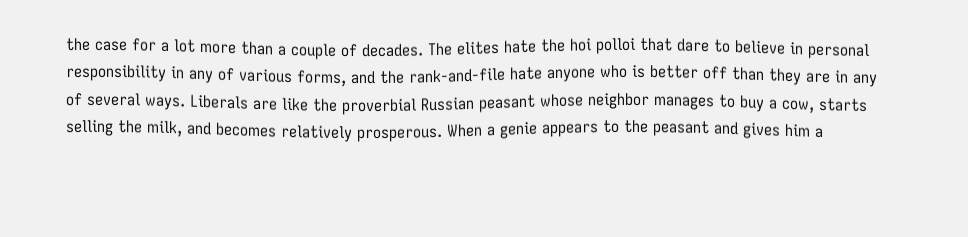the case for a lot more than a couple of decades. The elites hate the hoi polloi that dare to believe in personal responsibility in any of various forms, and the rank-and-file hate anyone who is better off than they are in any of several ways. Liberals are like the proverbial Russian peasant whose neighbor manages to buy a cow, starts selling the milk, and becomes relatively prosperous. When a genie appears to the peasant and gives him a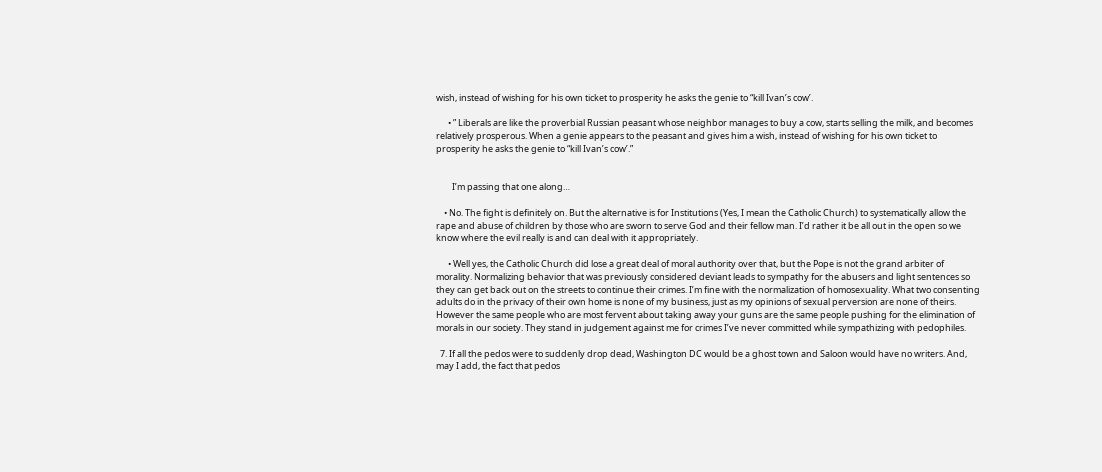wish, instead of wishing for his own ticket to prosperity he asks the genie to “kill Ivan’s cow’.

      • ” Liberals are like the proverbial Russian peasant whose neighbor manages to buy a cow, starts selling the milk, and becomes relatively prosperous. When a genie appears to the peasant and gives him a wish, instead of wishing for his own ticket to prosperity he asks the genie to “kill Ivan’s cow’.”


        I’m passing that one along…

    • No. The fight is definitely on. But the alternative is for Institutions (Yes, I mean the Catholic Church) to systematically allow the rape and abuse of children by those who are sworn to serve God and their fellow man. I’d rather it be all out in the open so we know where the evil really is and can deal with it appropriately.

      • Well yes, the Catholic Church did lose a great deal of moral authority over that, but the Pope is not the grand arbiter of morality. Normalizing behavior that was previously considered deviant leads to sympathy for the abusers and light sentences so they can get back out on the streets to continue their crimes. I’m fine with the normalization of homosexuality. What two consenting adults do in the privacy of their own home is none of my business, just as my opinions of sexual perversion are none of theirs. However the same people who are most fervent about taking away your guns are the same people pushing for the elimination of morals in our society. They stand in judgement against me for crimes I’ve never committed while sympathizing with pedophiles.

  7. If all the pedos were to suddenly drop dead, Washington DC would be a ghost town and Saloon would have no writers. And, may I add, the fact that pedos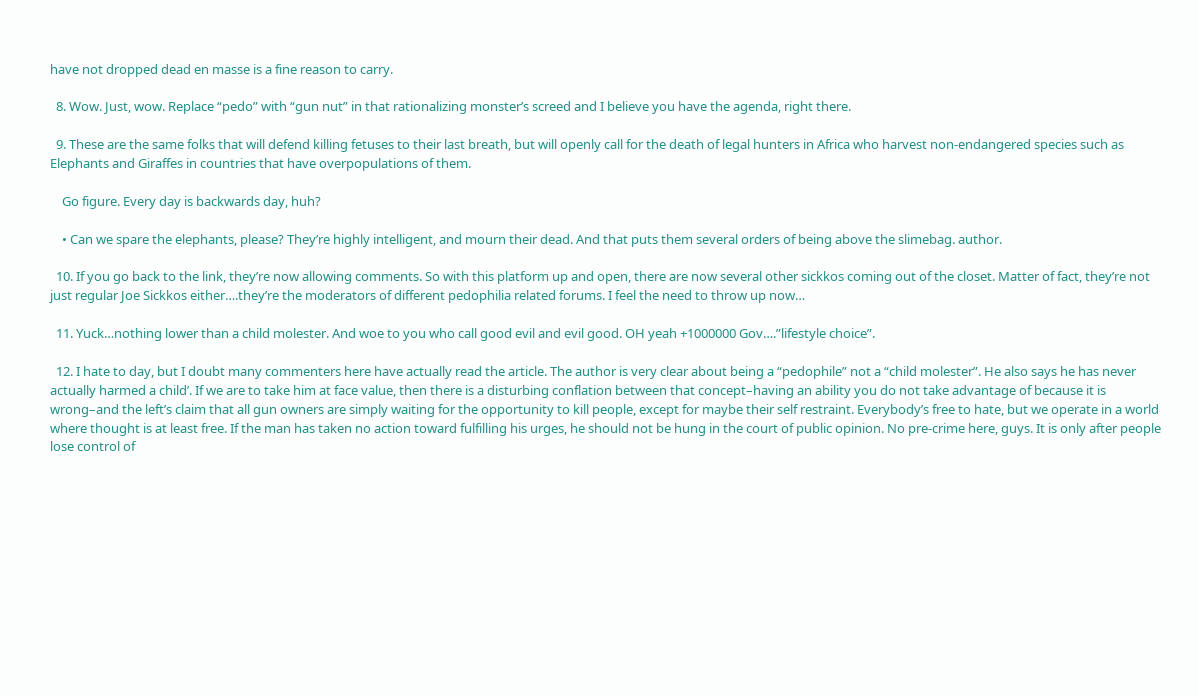have not dropped dead en masse is a fine reason to carry.

  8. Wow. Just, wow. Replace “pedo” with “gun nut” in that rationalizing monster’s screed and I believe you have the agenda, right there.

  9. These are the same folks that will defend killing fetuses to their last breath, but will openly call for the death of legal hunters in Africa who harvest non-endangered species such as Elephants and Giraffes in countries that have overpopulations of them.

    Go figure. Every day is backwards day, huh?

    • Can we spare the elephants, please? They’re highly intelligent, and mourn their dead. And that puts them several orders of being above the slimebag. author.

  10. If you go back to the link, they’re now allowing comments. So with this platform up and open, there are now several other sickkos coming out of the closet. Matter of fact, they’re not just regular Joe Sickkos either….they’re the moderators of different pedophilia related forums. I feel the need to throw up now…

  11. Yuck…nothing lower than a child molester. And woe to you who call good evil and evil good. OH yeah +1000000 Gov….”lifestyle choice”.

  12. I hate to day, but I doubt many commenters here have actually read the article. The author is very clear about being a “pedophile” not a “child molester”. He also says he has never actually harmed a child’. If we are to take him at face value, then there is a disturbing conflation between that concept–having an ability you do not take advantage of because it is wrong–and the left’s claim that all gun owners are simply waiting for the opportunity to kill people, except for maybe their self restraint. Everybody’s free to hate, but we operate in a world where thought is at least free. If the man has taken no action toward fulfilling his urges, he should not be hung in the court of public opinion. No pre-crime here, guys. It is only after people lose control of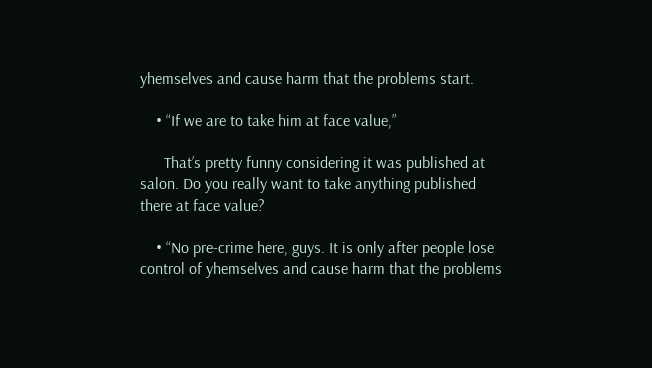yhemselves and cause harm that the problems start.

    • “If we are to take him at face value,”

      That’s pretty funny considering it was published at salon. Do you really want to take anything published there at face value?

    • “No pre-crime here, guys. It is only after people lose control of yhemselves and cause harm that the problems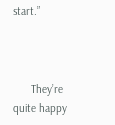start.”



      They’re quite happy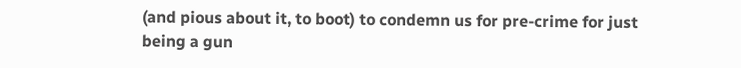(and pious about it, to boot) to condemn us for pre-crime for just being a gun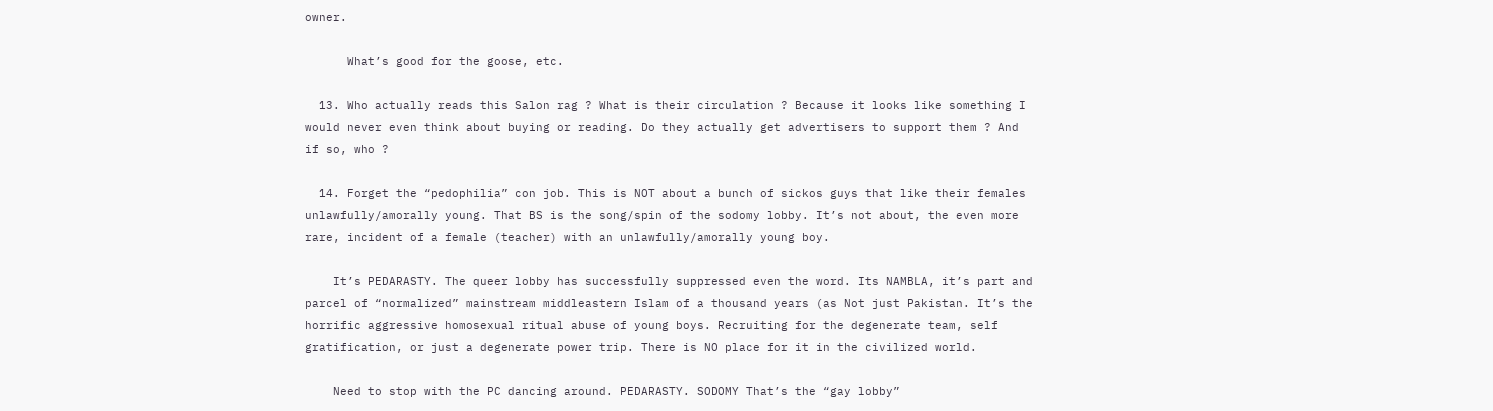owner.

      What’s good for the goose, etc.

  13. Who actually reads this Salon rag ? What is their circulation ? Because it looks like something I would never even think about buying or reading. Do they actually get advertisers to support them ? And if so, who ?

  14. Forget the “pedophilia” con job. This is NOT about a bunch of sickos guys that like their females unlawfully/amorally young. That BS is the song/spin of the sodomy lobby. It’s not about, the even more rare, incident of a female (teacher) with an unlawfully/amorally young boy.

    It’s PEDARASTY. The queer lobby has successfully suppressed even the word. Its NAMBLA, it’s part and parcel of “normalized” mainstream middleastern Islam of a thousand years (as Not just Pakistan. It’s the horrific aggressive homosexual ritual abuse of young boys. Recruiting for the degenerate team, self gratification, or just a degenerate power trip. There is NO place for it in the civilized world.

    Need to stop with the PC dancing around. PEDARASTY. SODOMY That’s the “gay lobby”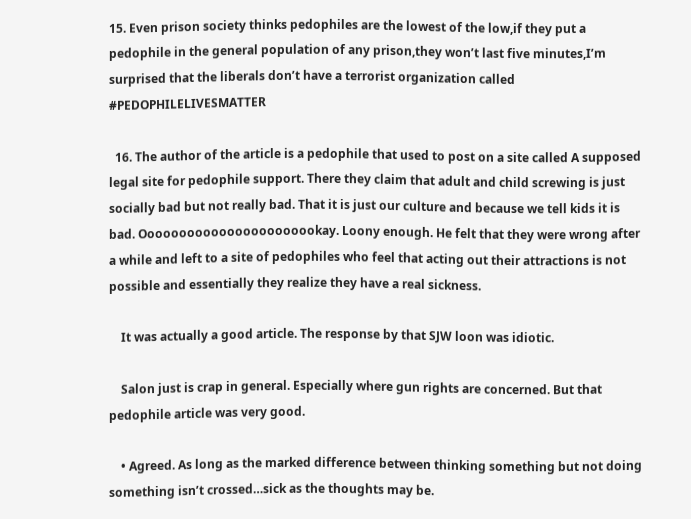15. Even prison society thinks pedophiles are the lowest of the low,if they put a pedophile in the general population of any prison,they won’t last five minutes,I’m surprised that the liberals don’t have a terrorist organization called #PEDOPHILELIVESMATTER

  16. The author of the article is a pedophile that used to post on a site called A supposed legal site for pedophile support. There they claim that adult and child screwing is just socially bad but not really bad. That it is just our culture and because we tell kids it is bad. Ooooooooooooooooooooookay. Loony enough. He felt that they were wrong after a while and left to a site of pedophiles who feel that acting out their attractions is not possible and essentially they realize they have a real sickness.

    It was actually a good article. The response by that SJW loon was idiotic.

    Salon just is crap in general. Especially where gun rights are concerned. But that pedophile article was very good.

    • Agreed. As long as the marked difference between thinking something but not doing something isn’t crossed…sick as the thoughts may be.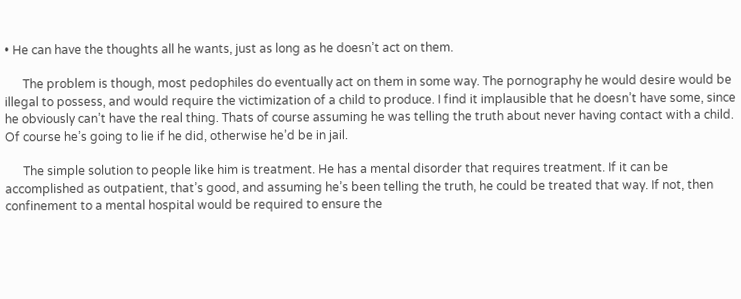• He can have the thoughts all he wants, just as long as he doesn’t act on them.

      The problem is though, most pedophiles do eventually act on them in some way. The pornography he would desire would be illegal to possess, and would require the victimization of a child to produce. I find it implausible that he doesn’t have some, since he obviously can’t have the real thing. Thats of course assuming he was telling the truth about never having contact with a child. Of course he’s going to lie if he did, otherwise he’d be in jail.

      The simple solution to people like him is treatment. He has a mental disorder that requires treatment. If it can be accomplished as outpatient, that’s good, and assuming he’s been telling the truth, he could be treated that way. If not, then confinement to a mental hospital would be required to ensure the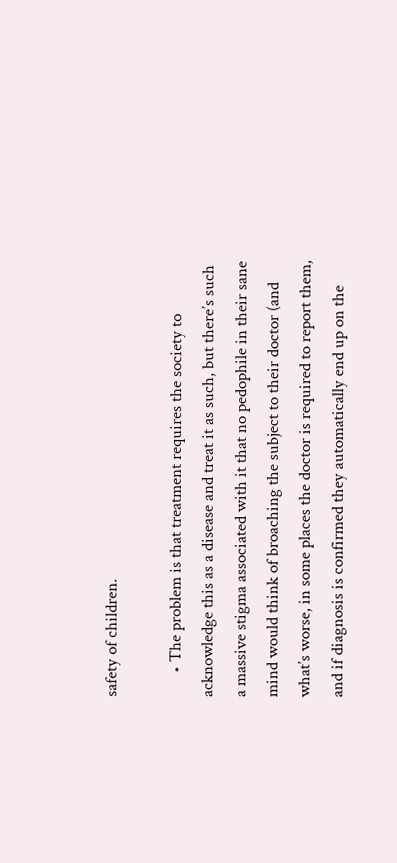safety of children.

      • The problem is that treatment requires the society to acknowledge this as a disease and treat it as such, but there’s such a massive stigma associated with it that no pedophile in their sane mind would think of broaching the subject to their doctor (and what’s worse, in some places the doctor is required to report them, and if diagnosis is confirmed they automatically end up on the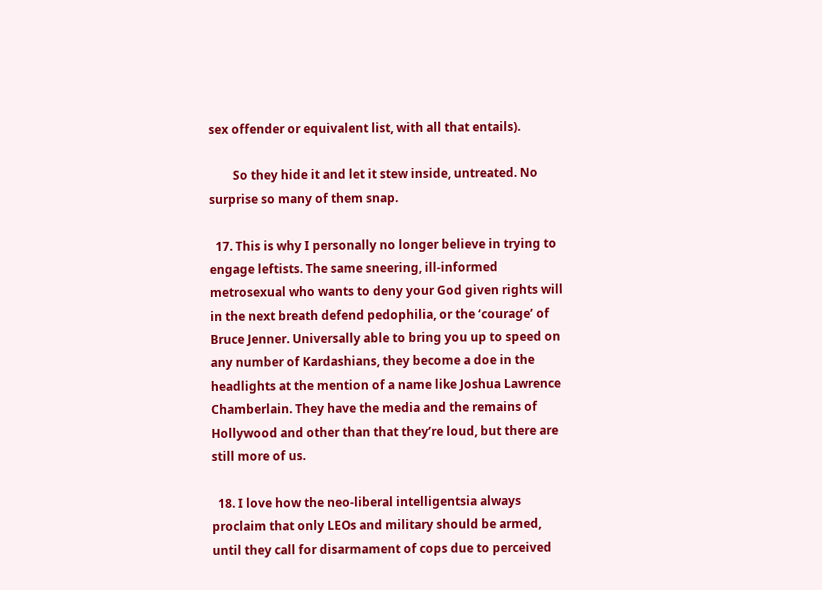sex offender or equivalent list, with all that entails).

        So they hide it and let it stew inside, untreated. No surprise so many of them snap.

  17. This is why I personally no longer believe in trying to engage leftists. The same sneering, ill-informed metrosexual who wants to deny your God given rights will in the next breath defend pedophilia, or the ‘courage’ of Bruce Jenner. Universally able to bring you up to speed on any number of Kardashians, they become a doe in the headlights at the mention of a name like Joshua Lawrence Chamberlain. They have the media and the remains of Hollywood and other than that they’re loud, but there are still more of us.

  18. I love how the neo-liberal intelligentsia always proclaim that only LEOs and military should be armed, until they call for disarmament of cops due to perceived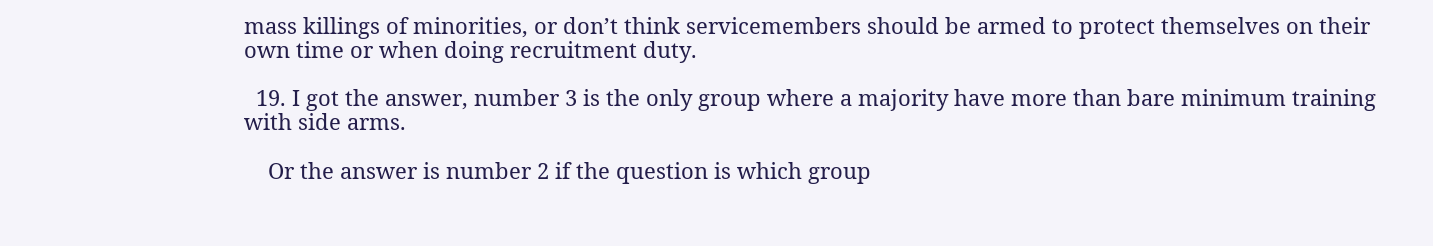mass killings of minorities, or don’t think servicemembers should be armed to protect themselves on their own time or when doing recruitment duty.

  19. I got the answer, number 3 is the only group where a majority have more than bare minimum training with side arms.

    Or the answer is number 2 if the question is which group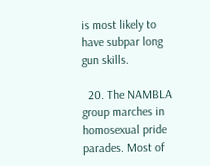is most likely to have subpar long gun skills.

  20. The NAMBLA group marches in homosexual pride parades. Most of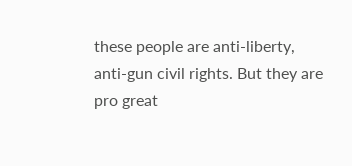these people are anti-liberty, anti-gun civil rights. But they are pro great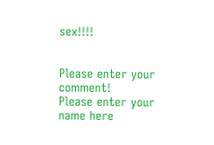sex!!!!


Please enter your comment!
Please enter your name here